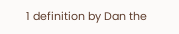1 definition by Dan the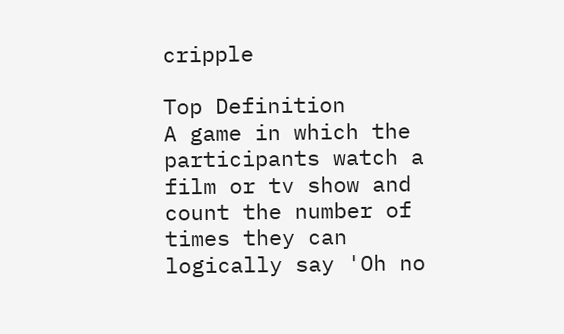cripple

Top Definition
A game in which the participants watch a film or tv show and count the number of times they can logically say 'Oh no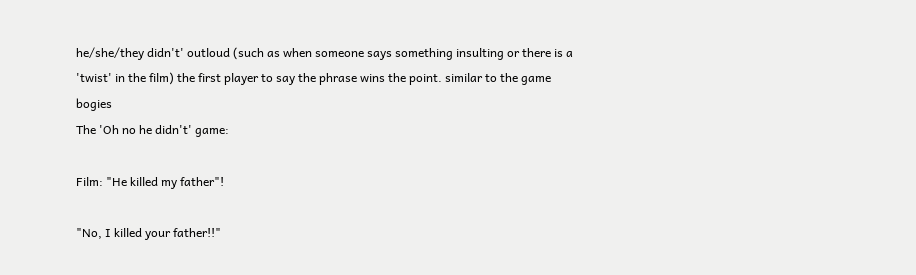he/she/they didn't' outloud (such as when someone says something insulting or there is a 'twist' in the film) the first player to say the phrase wins the point. similar to the game bogies
The 'Oh no he didn't' game:

Film: "He killed my father"!

"No, I killed your father!!"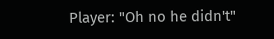Player: "Oh no he didn't"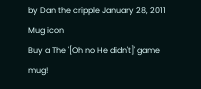by Dan the cripple January 28, 2011
Mug icon
Buy a The '[Oh no He didn't]' game mug!